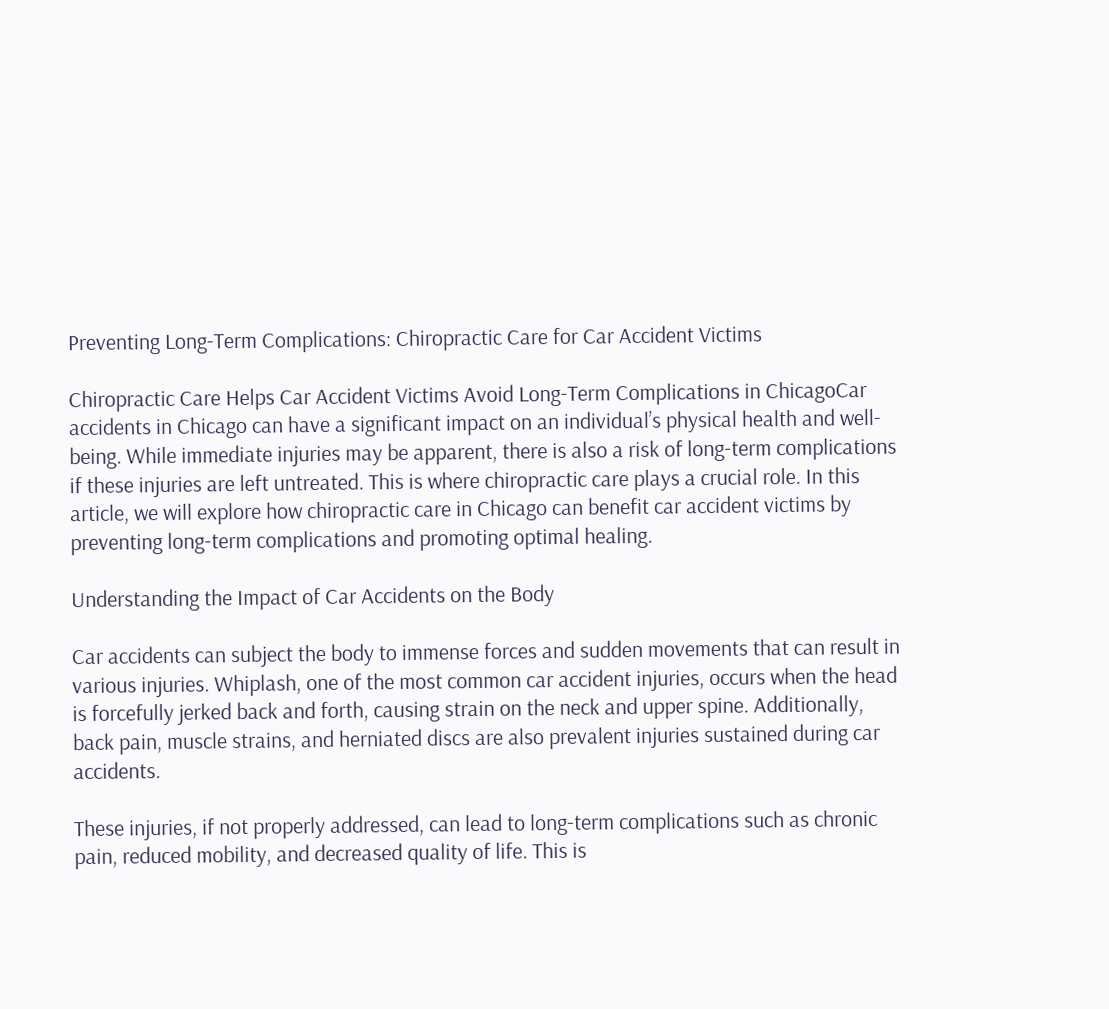Preventing Long-Term Complications: Chiropractic Care for Car Accident Victims

Chiropractic Care Helps Car Accident Victims Avoid Long-Term Complications in ChicagoCar accidents in Chicago can have a significant impact on an individual’s physical health and well-being. While immediate injuries may be apparent, there is also a risk of long-term complications if these injuries are left untreated. This is where chiropractic care plays a crucial role. In this article, we will explore how chiropractic care in Chicago can benefit car accident victims by preventing long-term complications and promoting optimal healing.

Understanding the Impact of Car Accidents on the Body

Car accidents can subject the body to immense forces and sudden movements that can result in various injuries. Whiplash, one of the most common car accident injuries, occurs when the head is forcefully jerked back and forth, causing strain on the neck and upper spine. Additionally, back pain, muscle strains, and herniated discs are also prevalent injuries sustained during car accidents.

These injuries, if not properly addressed, can lead to long-term complications such as chronic pain, reduced mobility, and decreased quality of life. This is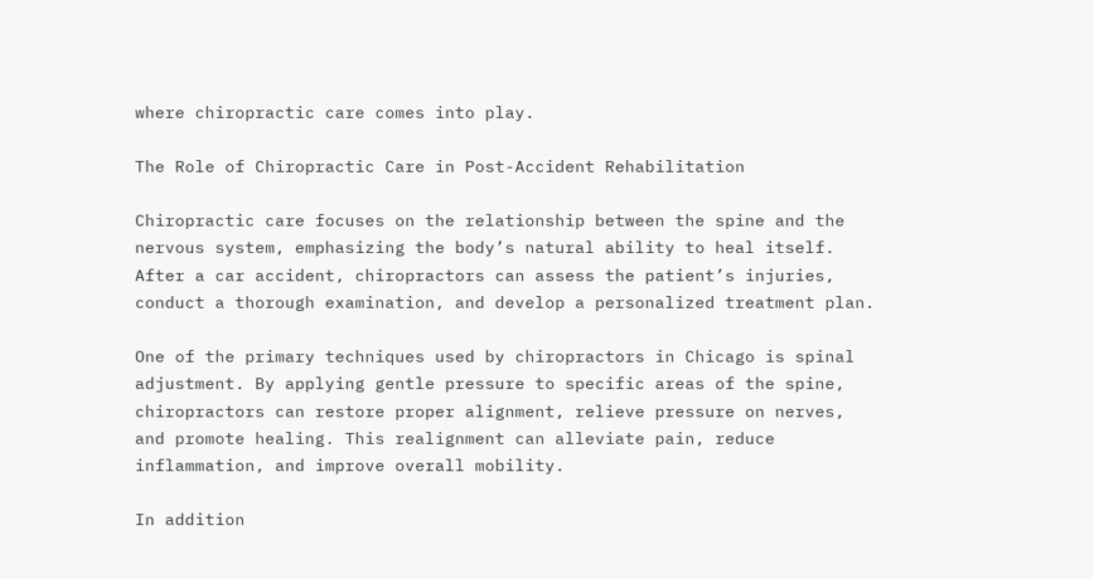where chiropractic care comes into play.

The Role of Chiropractic Care in Post-Accident Rehabilitation

Chiropractic care focuses on the relationship between the spine and the nervous system, emphasizing the body’s natural ability to heal itself. After a car accident, chiropractors can assess the patient’s injuries, conduct a thorough examination, and develop a personalized treatment plan.

One of the primary techniques used by chiropractors in Chicago is spinal adjustment. By applying gentle pressure to specific areas of the spine, chiropractors can restore proper alignment, relieve pressure on nerves, and promote healing. This realignment can alleviate pain, reduce inflammation, and improve overall mobility.

In addition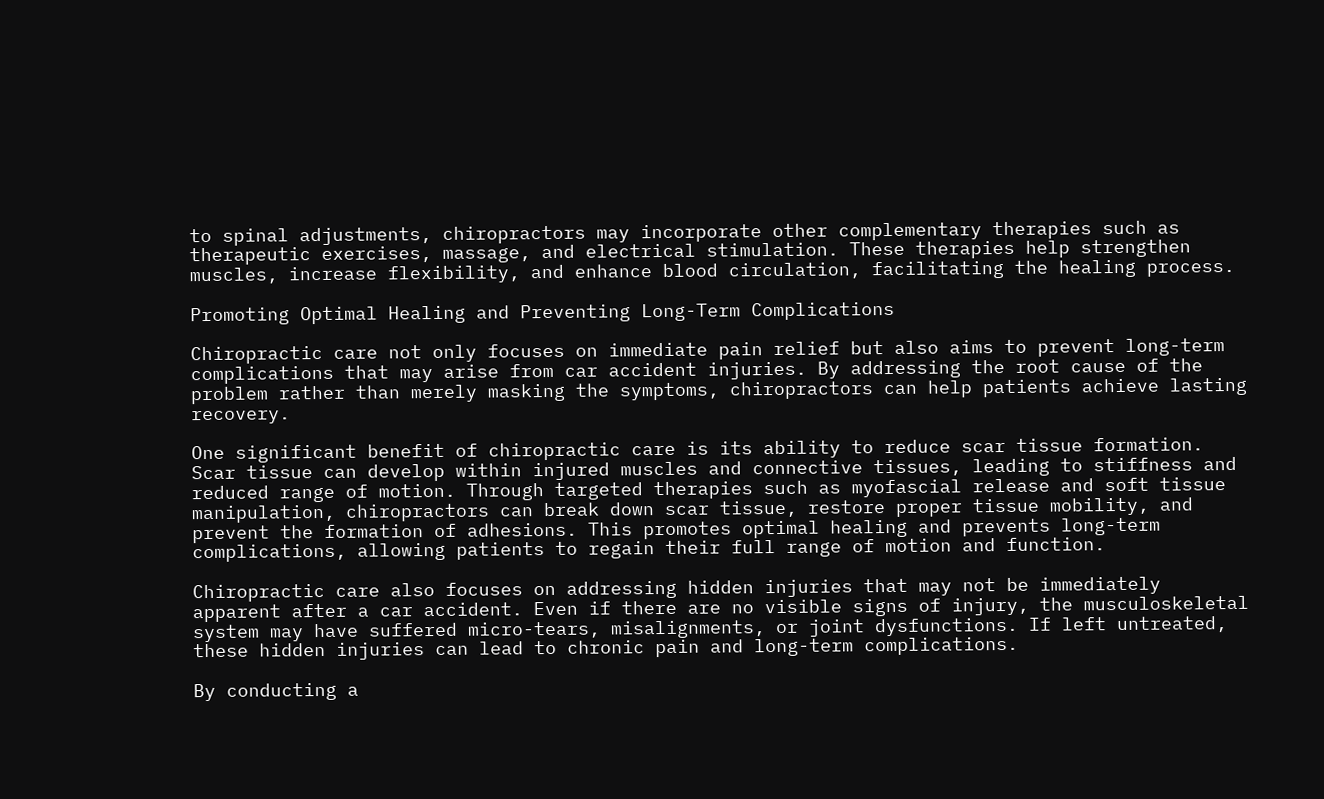to spinal adjustments, chiropractors may incorporate other complementary therapies such as therapeutic exercises, massage, and electrical stimulation. These therapies help strengthen muscles, increase flexibility, and enhance blood circulation, facilitating the healing process.

Promoting Optimal Healing and Preventing Long-Term Complications

Chiropractic care not only focuses on immediate pain relief but also aims to prevent long-term complications that may arise from car accident injuries. By addressing the root cause of the problem rather than merely masking the symptoms, chiropractors can help patients achieve lasting recovery.

One significant benefit of chiropractic care is its ability to reduce scar tissue formation. Scar tissue can develop within injured muscles and connective tissues, leading to stiffness and reduced range of motion. Through targeted therapies such as myofascial release and soft tissue manipulation, chiropractors can break down scar tissue, restore proper tissue mobility, and prevent the formation of adhesions. This promotes optimal healing and prevents long-term complications, allowing patients to regain their full range of motion and function.

Chiropractic care also focuses on addressing hidden injuries that may not be immediately apparent after a car accident. Even if there are no visible signs of injury, the musculoskeletal system may have suffered micro-tears, misalignments, or joint dysfunctions. If left untreated, these hidden injuries can lead to chronic pain and long-term complications.

By conducting a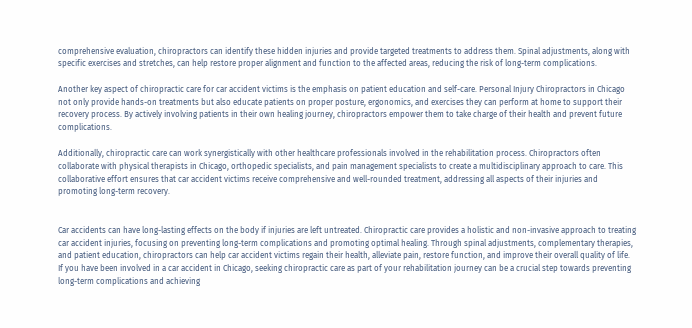comprehensive evaluation, chiropractors can identify these hidden injuries and provide targeted treatments to address them. Spinal adjustments, along with specific exercises and stretches, can help restore proper alignment and function to the affected areas, reducing the risk of long-term complications.

Another key aspect of chiropractic care for car accident victims is the emphasis on patient education and self-care. Personal Injury Chiropractors in Chicago not only provide hands-on treatments but also educate patients on proper posture, ergonomics, and exercises they can perform at home to support their recovery process. By actively involving patients in their own healing journey, chiropractors empower them to take charge of their health and prevent future complications.

Additionally, chiropractic care can work synergistically with other healthcare professionals involved in the rehabilitation process. Chiropractors often collaborate with physical therapists in Chicago, orthopedic specialists, and pain management specialists to create a multidisciplinary approach to care. This collaborative effort ensures that car accident victims receive comprehensive and well-rounded treatment, addressing all aspects of their injuries and promoting long-term recovery.


Car accidents can have long-lasting effects on the body if injuries are left untreated. Chiropractic care provides a holistic and non-invasive approach to treating car accident injuries, focusing on preventing long-term complications and promoting optimal healing. Through spinal adjustments, complementary therapies, and patient education, chiropractors can help car accident victims regain their health, alleviate pain, restore function, and improve their overall quality of life. If you have been involved in a car accident in Chicago, seeking chiropractic care as part of your rehabilitation journey can be a crucial step towards preventing long-term complications and achieving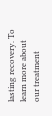lasting recovery. To learn more about our treatment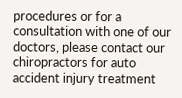procedures or for a consultation with one of our doctors, please contact our chiropractors for auto accident injury treatment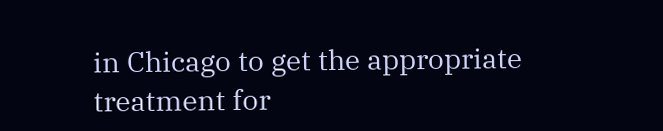in Chicago to get the appropriate treatment for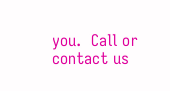you.  Call or contact us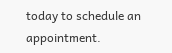today to schedule an appointment.